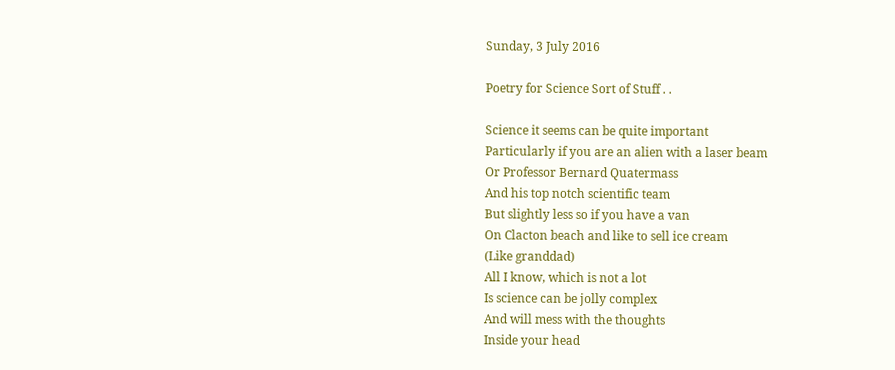Sunday, 3 July 2016

Poetry for Science Sort of Stuff . .

Science it seems can be quite important
Particularly if you are an alien with a laser beam
Or Professor Bernard Quatermass
And his top notch scientific team
But slightly less so if you have a van
On Clacton beach and like to sell ice cream
(Like granddad)
All I know, which is not a lot
Is science can be jolly complex
And will mess with the thoughts
Inside your head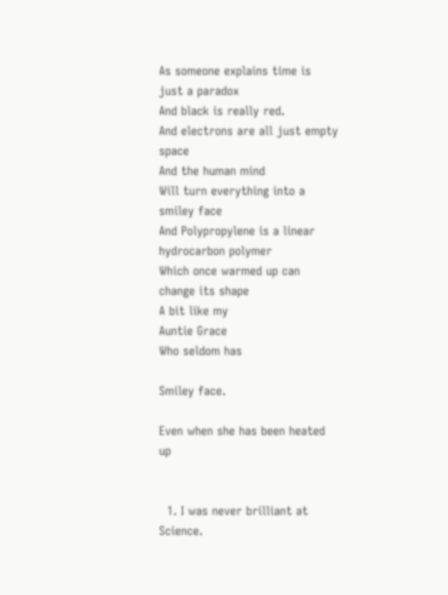As someone explains time is just a paradox
And black is really red.
And electrons are all just empty space
And the human mind
Will turn everything into a smiley face
And Polypropylene is a linear hydrocarbon polymer
Which once warmed up can change its shape
A bit like my
Auntie Grace
Who seldom has

Smiley face.

Even when she has been heated up


  1. I was never brilliant at Science.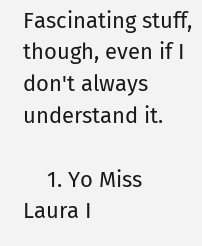Fascinating stuff, though, even if I don't always understand it.

    1. Yo Miss Laura I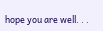hope you are well. . .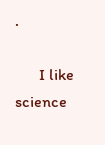.

      I like science